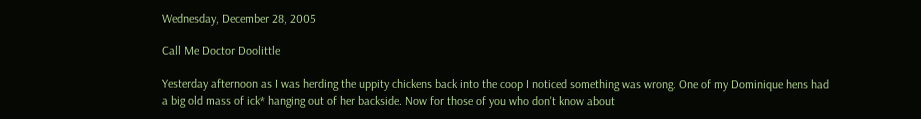Wednesday, December 28, 2005

Call Me Doctor Doolittle

Yesterday afternoon as I was herding the uppity chickens back into the coop I noticed something was wrong. One of my Dominique hens had a big old mass of ick* hanging out of her backside. Now for those of you who don't know about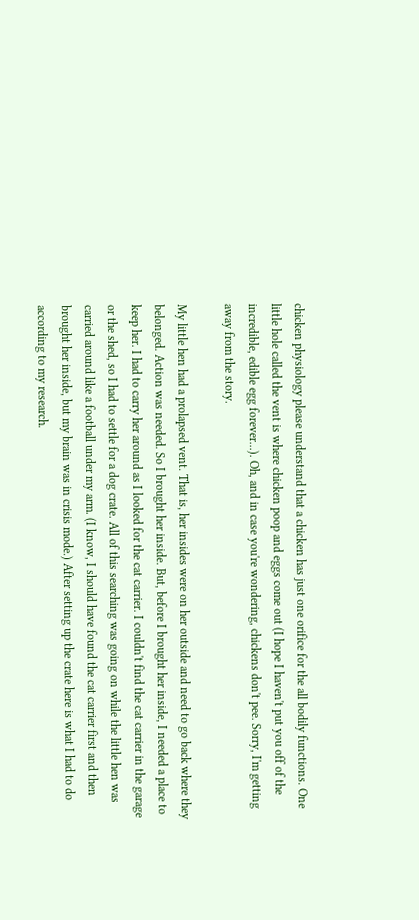chicken physiology please understand that a chicken has just one orifice for the all bodily functions. One little hole called the vent is where chicken poop and eggs come out (I hope I haven't put you off of the incredible, edible egg forever...). Oh, and in case you're wondering, chickens don't pee. Sorry, I'm getting away from the story.

My little hen had a prolapsed vent. That is, her insides were on her outside and need to go back where they belonged. Action was needed. So I brought her inside. But, before I brought her inside, I needed a place to keep her. I had to carry her around as I looked for the cat carrier. I couldn't find the cat carrier in the garage or the shed, so I had to settle for a dog crate. All of this searching was going on while the little hen was carried around like a football under my arm. (I know, I should have found the cat carrier first and then brought her inside, but my brain was in crisis mode.) After setting up the crate here is what I had to do according to my research.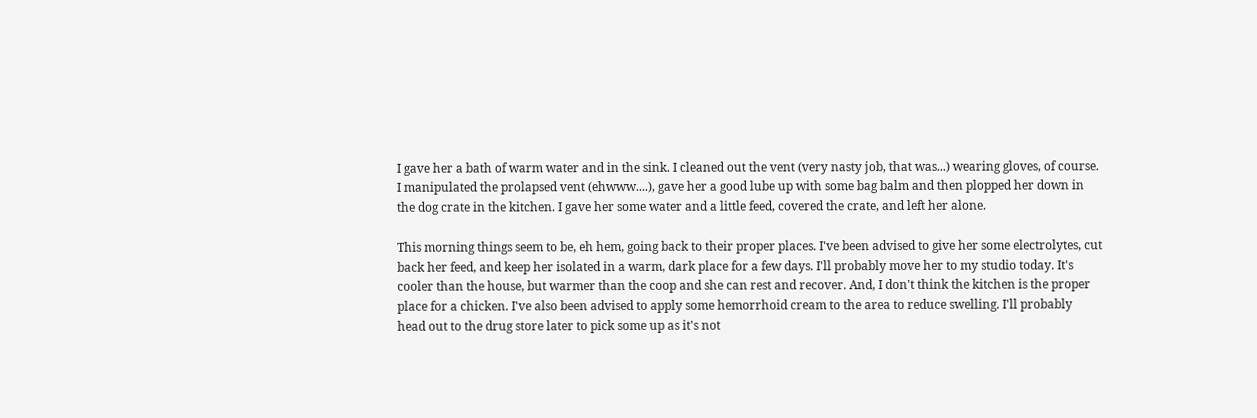I gave her a bath of warm water and in the sink. I cleaned out the vent (very nasty job, that was...) wearing gloves, of course. I manipulated the prolapsed vent (ehwww....), gave her a good lube up with some bag balm and then plopped her down in the dog crate in the kitchen. I gave her some water and a little feed, covered the crate, and left her alone.

This morning things seem to be, eh hem, going back to their proper places. I've been advised to give her some electrolytes, cut back her feed, and keep her isolated in a warm, dark place for a few days. I'll probably move her to my studio today. It's cooler than the house, but warmer than the coop and she can rest and recover. And, I don't think the kitchen is the proper place for a chicken. I've also been advised to apply some hemorrhoid cream to the area to reduce swelling. I'll probably head out to the drug store later to pick some up as it's not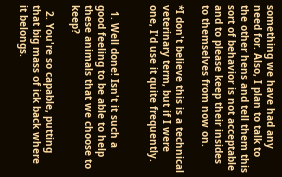something we have had any need for. Also, I plan to talk to the other hens and tell them this sort of behavior is not acceptable and to please keep their insides to themselves from now on.

*I don't believe this is a technical veterinary term, but if I were one, I'd use it quite frequently.


  1. Well done! Isn't it such a good feeling to be able to help these animals that we choose to keep?

  2. You're so capable, putting that big mass of ick back where it belongs.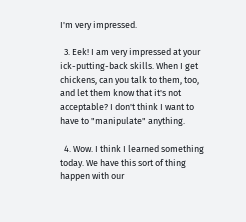I'm very impressed.

  3. Eek! I am very impressed at your ick-putting-back skills. When I get chickens, can you talk to them, too, and let them know that it's not acceptable? I don't think I want to have to "manipulate" anything.

  4. Wow. I think I learned something today. We have this sort of thing happen with our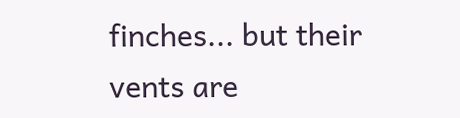finches... but their vents are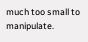much too small to manipulate.